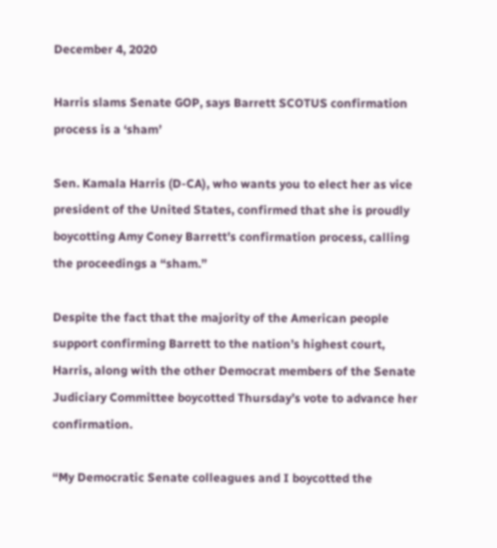December 4, 2020

Harris slams Senate GOP, says Barrett SCOTUS confirmation process is a ‘sham’

Sen. Kamala Harris (D-CA), who wants you to elect her as vice president of the United States, confirmed that she is proudly boycotting Amy Coney Barrett’s confirmation process, calling the proceedings a “sham.”

Despite the fact that the majority of the American people support confirming Barrett to the nation’s highest court, Harris, along with the other Democrat members of the Senate Judiciary Committee boycotted Thursday’s vote to advance her confirmation.

“My Democratic Senate colleagues and I boycotted the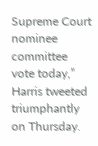Supreme Court nominee committee vote today,” Harris tweeted triumphantly on Thursday.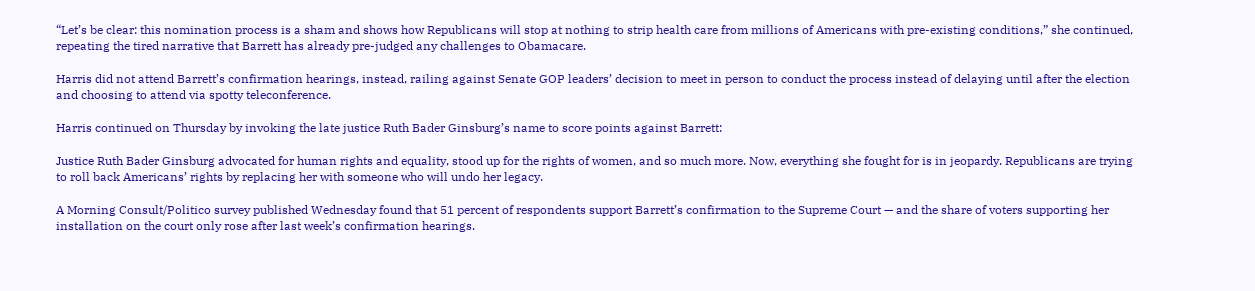“Let’s be clear: this nomination process is a sham and shows how Republicans will stop at nothing to strip health care from millions of Americans with pre-existing conditions,” she continued, repeating the tired narrative that Barrett has already pre-judged any challenges to Obamacare.

Harris did not attend Barrett’s confirmation hearings, instead, railing against Senate GOP leaders’ decision to meet in person to conduct the process instead of delaying until after the election and choosing to attend via spotty teleconference.

Harris continued on Thursday by invoking the late justice Ruth Bader Ginsburg’s name to score points against Barrett:

Justice Ruth Bader Ginsburg advocated for human rights and equality, stood up for the rights of women, and so much more. Now, everything she fought for is in jeopardy. Republicans are trying to roll back Americans’ rights by replacing her with someone who will undo her legacy.

A Morning Consult/Politico survey published Wednesday found that 51 percent of respondents support Barrett’s confirmation to the Supreme Court — and the share of voters supporting her installation on the court only rose after last week’s confirmation hearings.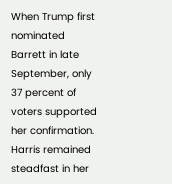When Trump first nominated Barrett in late September, only 37 percent of voters supported her confirmation. Harris remained steadfast in her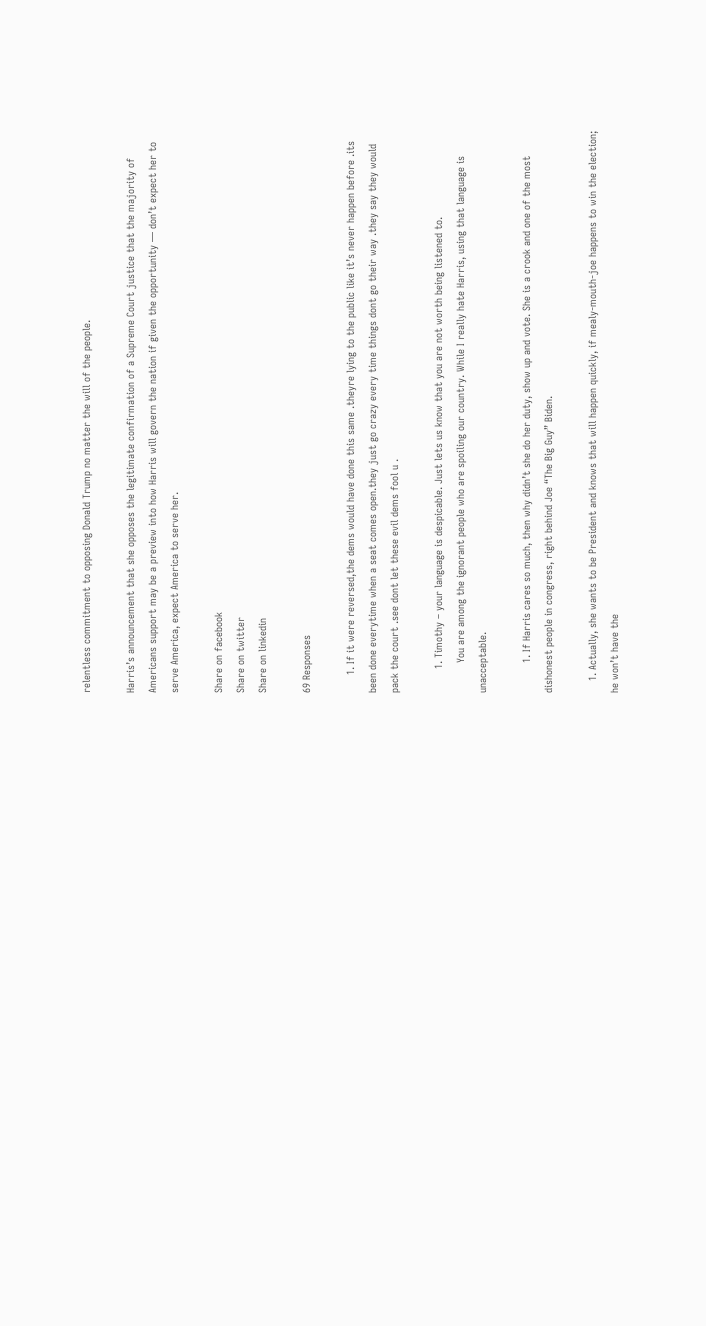relentless commitment to opposing Donald Trump no matter the will of the people.

Harris’s announcement that she opposes the legitimate confirmation of a Supreme Court justice that the majority of Americans support may be a preview into how Harris will govern the nation if given the opportunity — don’t expect her to serve America, expect America to serve her.

Share on facebook
Share on twitter
Share on linkedin

69 Responses

      1. If it were reversed,the dems would have done this same .theyre lying to the public like it’s never happen before .its been done everytime when a seat comes open.they just go crazy every time things dont go their way .they say they would pack the court .see dont let these evil dems fool u .

        1. Timothy – your language is despicable. Just lets us know that you are not worth being listened to.
          You are among the ignorant people who are spoiling our country. While I really hate Harris, using that language is unacceptable.

          1. If Harris cares so much, then why didn’t she do her duty, show up and vote. She is a crook and one of the most dishonest people in congress, right behind Joe “The Big Guy” Biden.

    1. Actually, she wants to be President and knows that will happen quickly, if mealy-mouth-joe happens to win the election; he won’t have the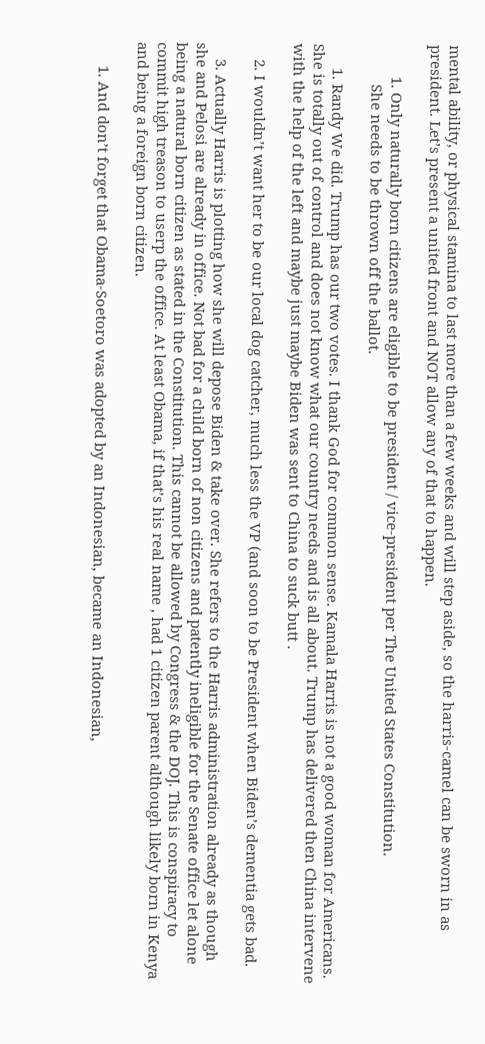mental ability, or physical stamina to last more than a few weeks and will step aside, so the harris-camel can be sworn in as president. Let’s present a united front and NOT allow any of that to happen.

        1. Only naturally born citizens are eligible to be president / vice-president per The United States Constitution.
          She needs to be thrown off the ballot.

      1. Randy We did. Trump has our two votes. I thank God for common sense. Kamala Harris is not a good woman for Americans. She is totally out of control and does not know what our country needs and is all about. Trump has delivered then China intervene with the help of the left and maybe just maybe Biden was sent to China to suck butt .

    2. I wouldn’t want her to be our local dog catcher, much less the VP (and soon to be President when Biden’s dementia gets bad.

    3. Actually Harris is plotting how she will depose Biden & take over. She refers to the Harris administration already as though she and Pelosi are already in office. Not bad for a child born of non citizens and patently ineligible for the Senate office let alone being a natural born citizen as stated in the Constitution. This cannot be allowed by Congress & the DOJ. This is conspiracy to commit high treason to userp the office. At least Obama, if that’s his real name , had 1 citizen parent although likely born in Kenya and being a foreign born citizen.

      1. And don’t forget that Obama-Soetoro was adopted by an Indonesian, became an Indonesian,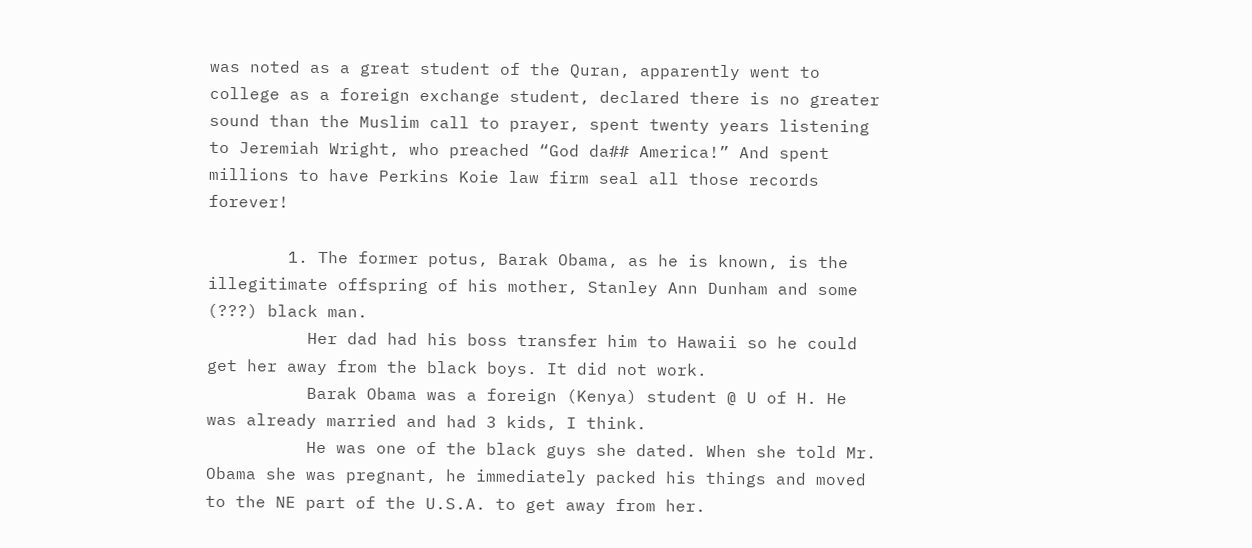was noted as a great student of the Quran, apparently went to college as a foreign exchange student, declared there is no greater sound than the Muslim call to prayer, spent twenty years listening to Jeremiah Wright, who preached “God da## America!” And spent millions to have Perkins Koie law firm seal all those records forever!

        1. The former potus, Barak Obama, as he is known, is the illegitimate offspring of his mother, Stanley Ann Dunham and some (???) black man.
          Her dad had his boss transfer him to Hawaii so he could get her away from the black boys. It did not work.
          Barak Obama was a foreign (Kenya) student @ U of H. He was already married and had 3 kids, I think.
          He was one of the black guys she dated. When she told Mr. Obama she was pregnant, he immediately packed his things and moved to the NE part of the U.S.A. to get away from her.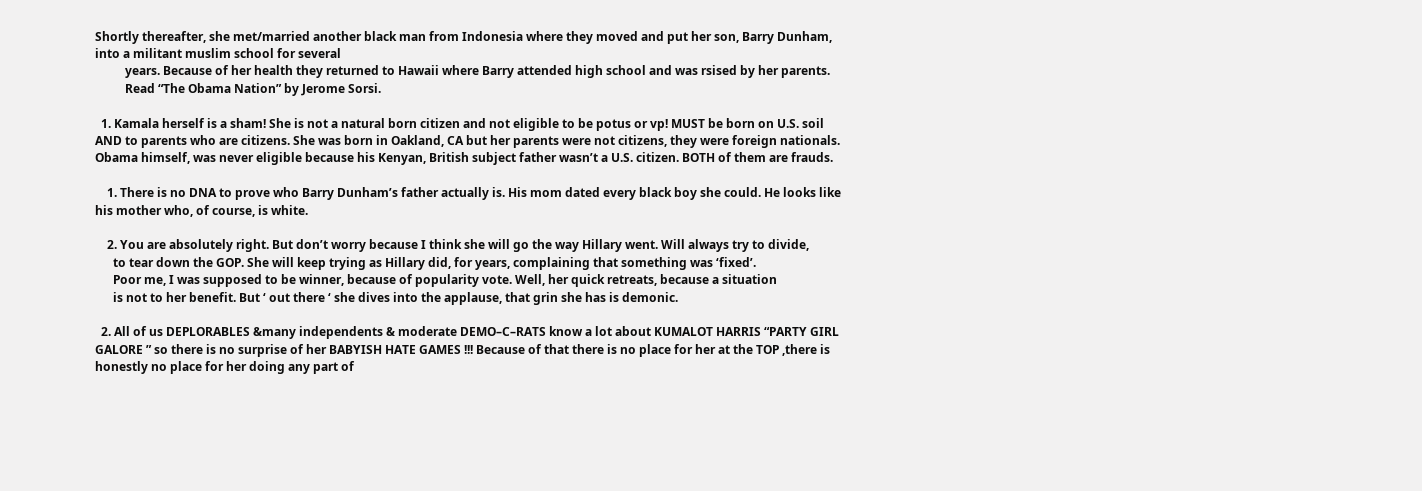Shortly thereafter, she met/married another black man from Indonesia where they moved and put her son, Barry Dunham, into a militant muslim school for several
          years. Because of her health they returned to Hawaii where Barry attended high school and was rsised by her parents.
          Read “The Obama Nation” by Jerome Sorsi.

  1. Kamala herself is a sham! She is not a natural born citizen and not eligible to be potus or vp! MUST be born on U.S. soil AND to parents who are citizens. She was born in Oakland, CA but her parents were not citizens, they were foreign nationals. Obama himself, was never eligible because his Kenyan, British subject father wasn’t a U.S. citizen. BOTH of them are frauds.

    1. There is no DNA to prove who Barry Dunham’s father actually is. His mom dated every black boy she could. He looks like his mother who, of course, is white.

    2. You are absolutely right. But don’t worry because I think she will go the way Hillary went. Will always try to divide,
      to tear down the GOP. She will keep trying as Hillary did, for years, complaining that something was ‘fixed’.
      Poor me, I was supposed to be winner, because of popularity vote. Well, her quick retreats, because a situation
      is not to her benefit. But ‘ out there ‘ she dives into the applause, that grin she has is demonic.

  2. All of us DEPLORABLES &many independents & moderate DEMO–C–RATS know a lot about KUMALOT HARRIS “PARTY GIRL GALORE ” so there is no surprise of her BABYISH HATE GAMES !!! Because of that there is no place for her at the TOP ,there is honestly no place for her doing any part of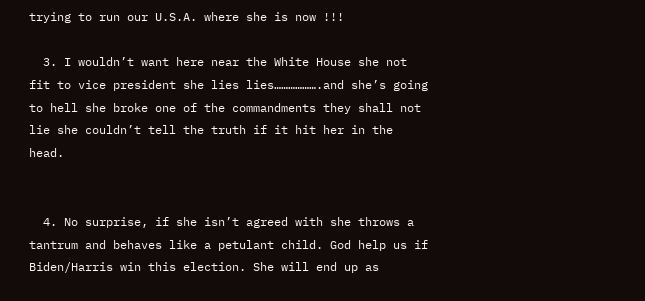trying to run our U.S.A. where she is now !!!

  3. I wouldn’t want here near the White House she not fit to vice president she lies lies……………….and she’s going to hell she broke one of the commandments they shall not lie she couldn’t tell the truth if it hit her in the head.


  4. No surprise, if she isn’t agreed with she throws a tantrum and behaves like a petulant child. God help us if Biden/Harris win this election. She will end up as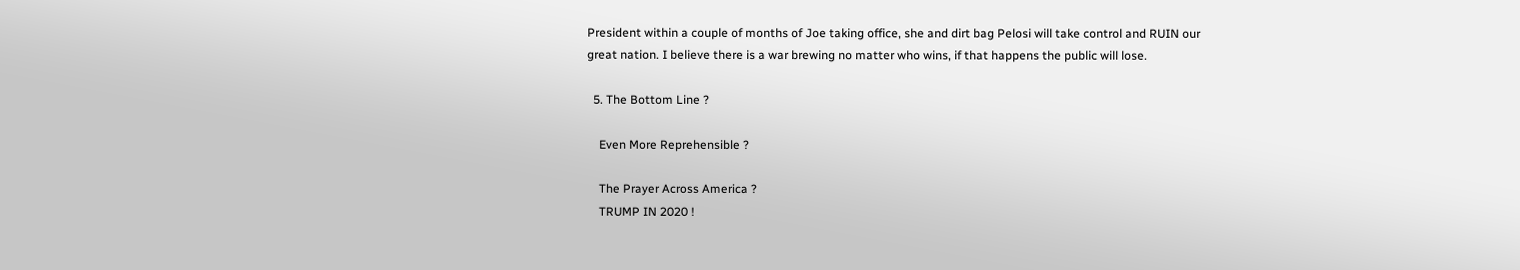President within a couple of months of Joe taking office, she and dirt bag Pelosi will take control and RUIN our great nation. I believe there is a war brewing no matter who wins, if that happens the public will lose.

  5. The Bottom Line ?

    Even More Reprehensible ?

    The Prayer Across America ?
    TRUMP IN 2020 !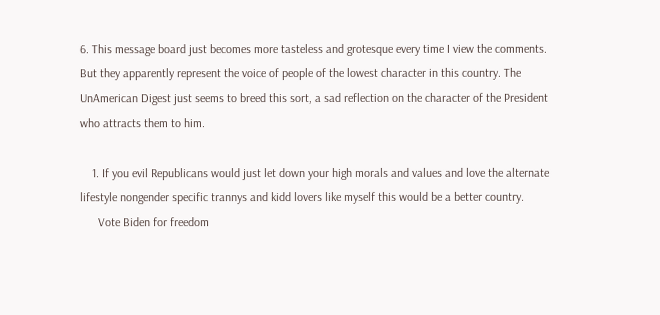6. This message board just becomes more tasteless and grotesque every time I view the comments. But they apparently represent the voice of people of the lowest character in this country. The UnAmerican Digest just seems to breed this sort, a sad reflection on the character of the President who attracts them to him.

    1. If you evil Republicans would just let down your high morals and values and love the alternate lifestyle nongender specific trannys and kidd lovers like myself this would be a better country.
      Vote Biden for freedom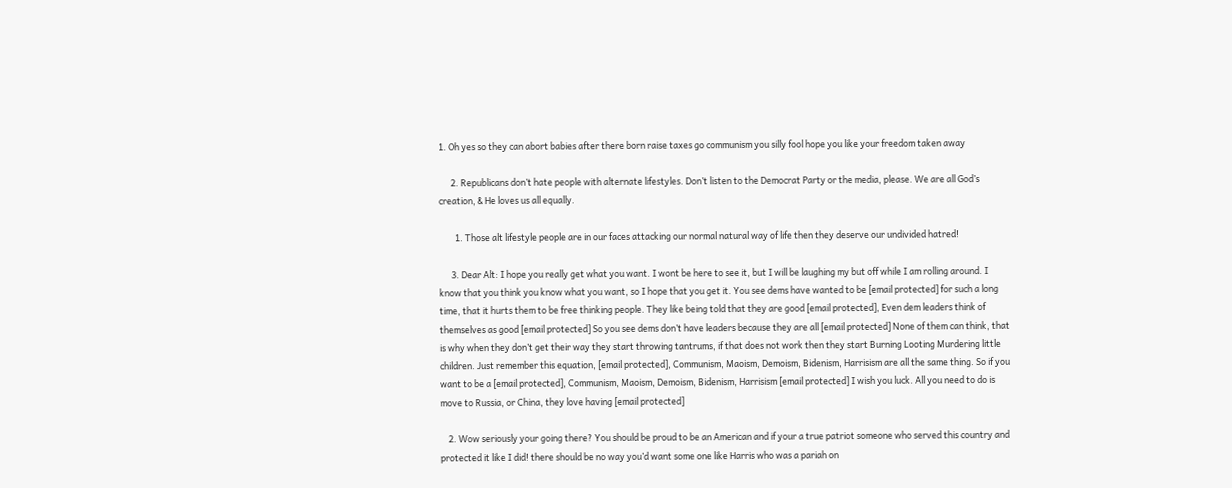1. Oh yes so they can abort babies after there born raise taxes go communism you silly fool hope you like your freedom taken away

      2. Republicans don’t hate people with alternate lifestyles. Don’t listen to the Democrat Party or the media, please. We are all God’s creation, & He loves us all equally.

        1. Those alt lifestyle people are in our faces attacking our normal natural way of life then they deserve our undivided hatred!

      3. Dear Alt: I hope you really get what you want. I wont be here to see it, but I will be laughing my but off while I am rolling around. I know that you think you know what you want, so I hope that you get it. You see dems have wanted to be [email protected] for such a long time, that it hurts them to be free thinking people. They like being told that they are good [email protected], Even dem leaders think of themselves as good [email protected] So you see dems don’t have leaders because they are all [email protected] None of them can think, that is why when they don’t get their way they start throwing tantrums, if that does not work then they start Burning Looting Murdering little children. Just remember this equation, [email protected], Communism, Maoism, Demoism, Bidenism, Harrisism are all the same thing. So if you want to be a [email protected], Communism, Maoism, Demoism, Bidenism, Harrisism [email protected] I wish you luck. All you need to do is move to Russia, or China, they love having [email protected]

    2. Wow seriously your going there? You should be proud to be an American and if your a true patriot someone who served this country and protected it like I did! there should be no way you’d want some one like Harris who was a pariah on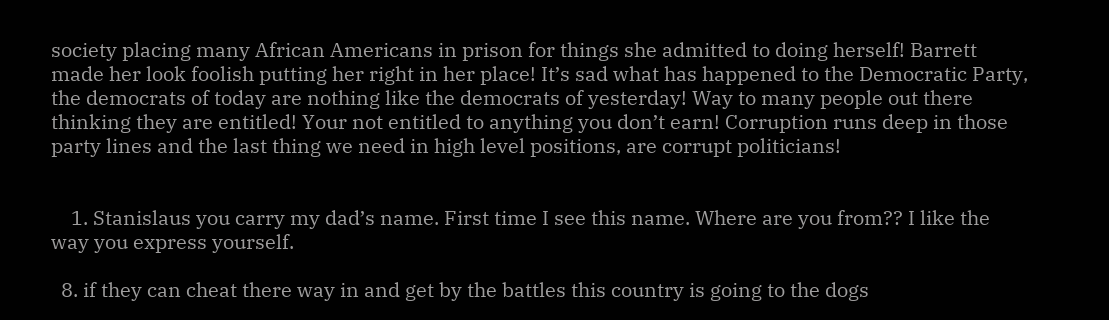society placing many African Americans in prison for things she admitted to doing herself! Barrett made her look foolish putting her right in her place! It’s sad what has happened to the Democratic Party, the democrats of today are nothing like the democrats of yesterday! Way to many people out there thinking they are entitled! Your not entitled to anything you don’t earn! Corruption runs deep in those party lines and the last thing we need in high level positions, are corrupt politicians!


    1. Stanislaus you carry my dad’s name. First time I see this name. Where are you from?? I like the way you express yourself.

  8. if they can cheat there way in and get by the battles this country is going to the dogs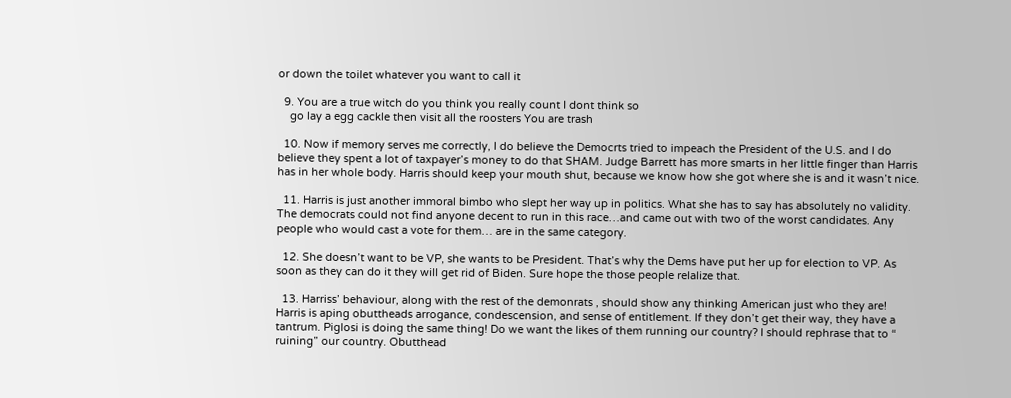or down the toilet whatever you want to call it

  9. You are a true witch do you think you really count I dont think so
    go lay a egg cackle then visit all the roosters You are trash

  10. Now if memory serves me correctly, I do believe the Democrts tried to impeach the President of the U.S. and I do believe they spent a lot of taxpayer’s money to do that SHAM. Judge Barrett has more smarts in her little finger than Harris has in her whole body. Harris should keep your mouth shut, because we know how she got where she is and it wasn’t nice.

  11. Harris is just another immoral bimbo who slept her way up in politics. What she has to say has absolutely no validity. The democrats could not find anyone decent to run in this race…and came out with two of the worst candidates. Any people who would cast a vote for them… are in the same category.

  12. She doesn’t want to be VP, she wants to be President. That’s why the Dems have put her up for election to VP. As soon as they can do it they will get rid of Biden. Sure hope the those people relalize that.

  13. Harriss’ behaviour, along with the rest of the demonrats , should show any thinking American just who they are! Harris is aping obuttheads arrogance, condescension, and sense of entitlement. If they don’t get their way, they have a tantrum. Piglosi is doing the same thing! Do we want the likes of them running our country? I should rephrase that to “ ruining” our country. Obutthead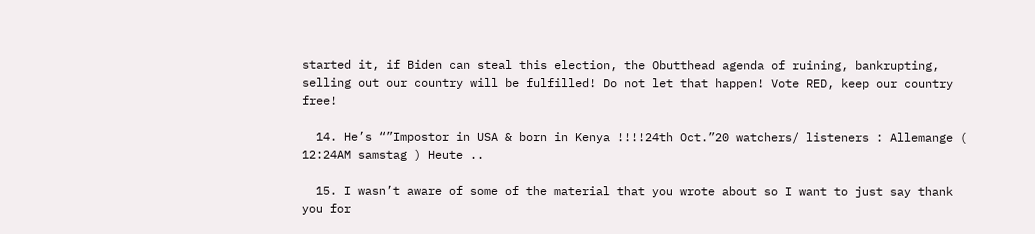started it, if Biden can steal this election, the Obutthead agenda of ruining, bankrupting, selling out our country will be fulfilled! Do not let that happen! Vote RED, keep our country free!

  14. He’s “”Impostor in USA & born in Kenya !!!!24th Oct.”20 watchers/ listeners : Allemange ( 12:24AM samstag ) Heute ..

  15. I wasn’t aware of some of the material that you wrote about so I want to just say thank you for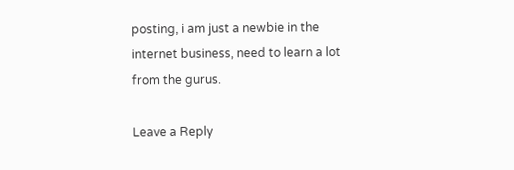posting, i am just a newbie in the internet business, need to learn a lot from the gurus.

Leave a Reply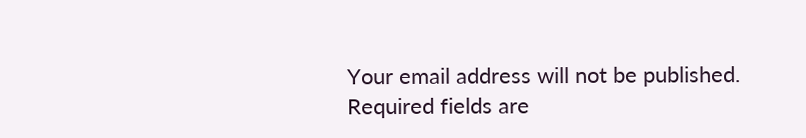Your email address will not be published. Required fields are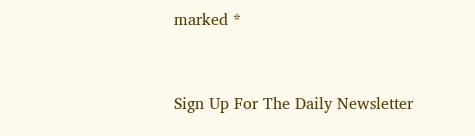marked *



Sign Up For The Daily Newsletter